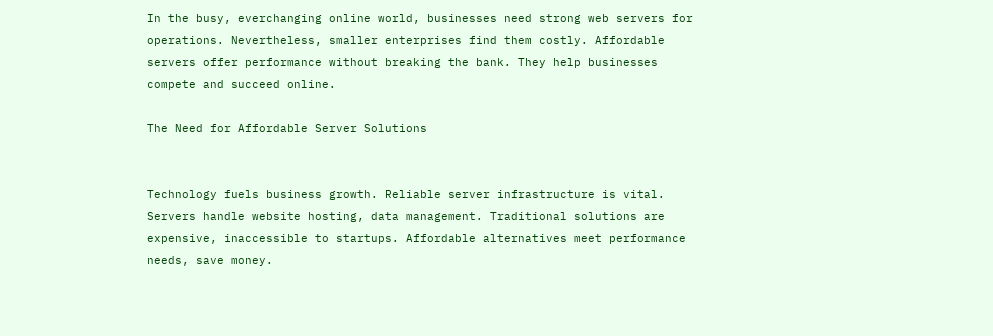In the busy, everchanging online world, businesses need strong web servers for operations. Nevertheless, smaller enterprises find them costly. Affordable servers offer performance without breaking the bank. They help businesses compete and succeed online.

The Need for Affordable Server Solutions


Technology fuels business growth. Reliable server infrastructure is vital. Servers handle website hosting, data management. Traditional solutions are expensive, inaccessible to startups. Affordable alternatives meet performance needs, save money.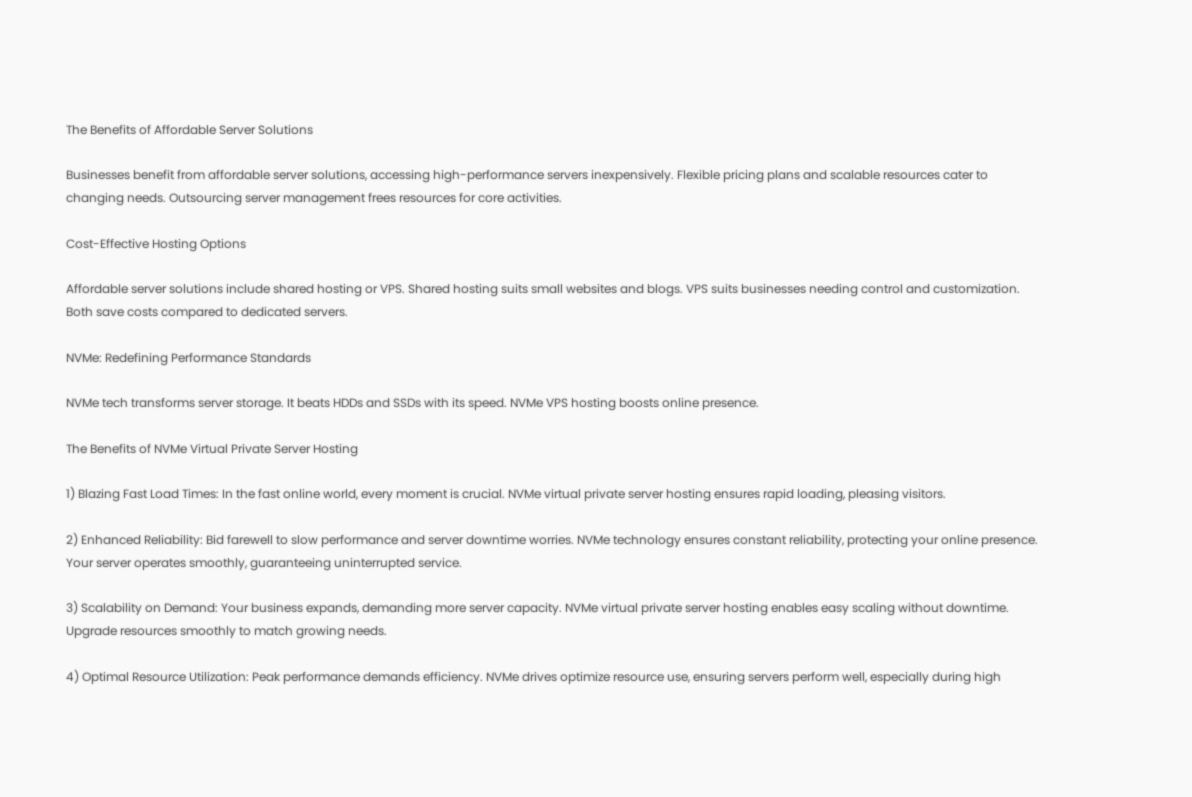The Benefits of Affordable Server Solutions

Businesses benefit from affordable server solutions, accessing high-performance servers inexpensively. Flexible pricing plans and scalable resources cater to changing needs. Outsourcing server management frees resources for core activities.

Cost-Effective Hosting Options

Affordable server solutions include shared hosting or VPS. Shared hosting suits small websites and blogs. VPS suits businesses needing control and customization. Both save costs compared to dedicated servers.

NVMe: Redefining Performance Standards

NVMe tech transforms server storage. It beats HDDs and SSDs with its speed. NVMe VPS hosting boosts online presence.

The Benefits of NVMe Virtual Private Server Hosting

1) Blazing Fast Load Times: In the fast online world, every moment is crucial. NVMe virtual private server hosting ensures rapid loading, pleasing visitors.

2) Enhanced Reliability: Bid farewell to slow performance and server downtime worries. NVMe technology ensures constant reliability, protecting your online presence. Your server operates smoothly, guaranteeing uninterrupted service.

3) Scalability on Demand: Your business expands, demanding more server capacity. NVMe virtual private server hosting enables easy scaling without downtime. Upgrade resources smoothly to match growing needs.

4) Optimal Resource Utilization: Peak performance demands efficiency. NVMe drives optimize resource use, ensuring servers perform well, especially during high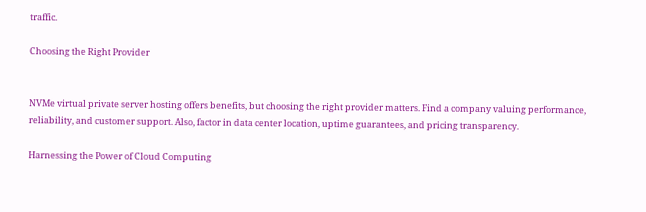traffic.

Choosing the Right Provider


NVMe virtual private server hosting offers benefits, but choosing the right provider matters. Find a company valuing performance, reliability, and customer support. Also, factor in data center location, uptime guarantees, and pricing transparency.

Harnessing the Power of Cloud Computing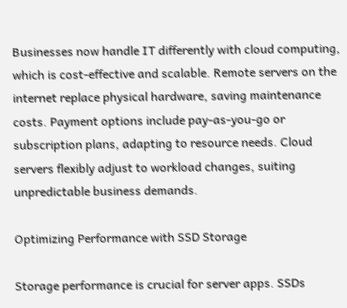Businesses now handle IT differently with cloud computing, which is cost-effective and scalable. Remote servers on the internet replace physical hardware, saving maintenance costs. Payment options include pay-as-you-go or subscription plans, adapting to resource needs. Cloud servers flexibly adjust to workload changes, suiting unpredictable business demands.

Optimizing Performance with SSD Storage

Storage performance is crucial for server apps. SSDs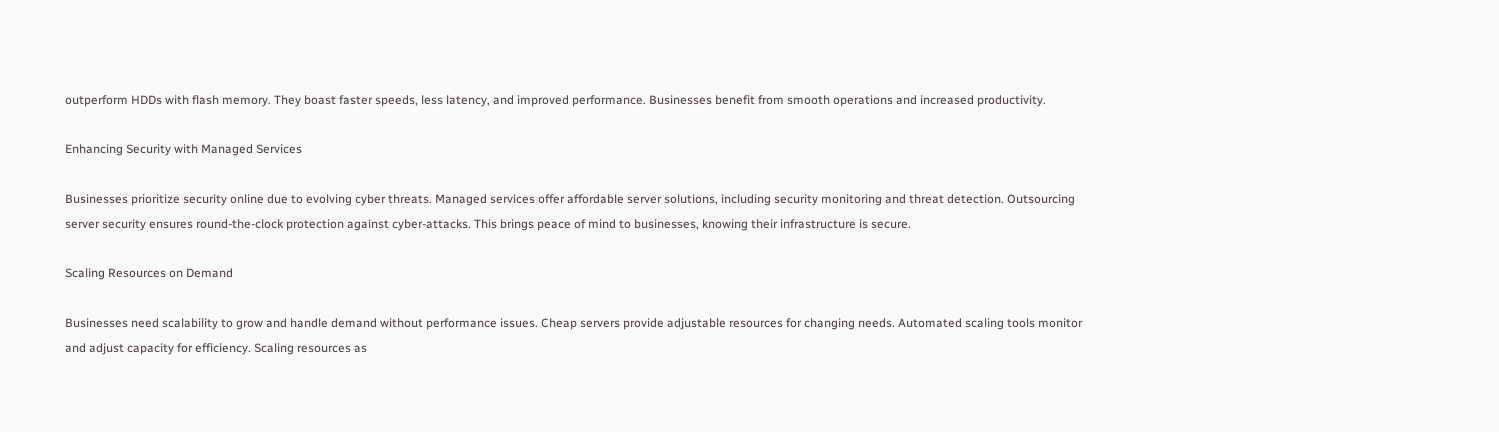outperform HDDs with flash memory. They boast faster speeds, less latency, and improved performance. Businesses benefit from smooth operations and increased productivity.

Enhancing Security with Managed Services

Businesses prioritize security online due to evolving cyber threats. Managed services offer affordable server solutions, including security monitoring and threat detection. Outsourcing server security ensures round-the-clock protection against cyber-attacks. This brings peace of mind to businesses, knowing their infrastructure is secure.

Scaling Resources on Demand

Businesses need scalability to grow and handle demand without performance issues. Cheap servers provide adjustable resources for changing needs. Automated scaling tools monitor and adjust capacity for efficiency. Scaling resources as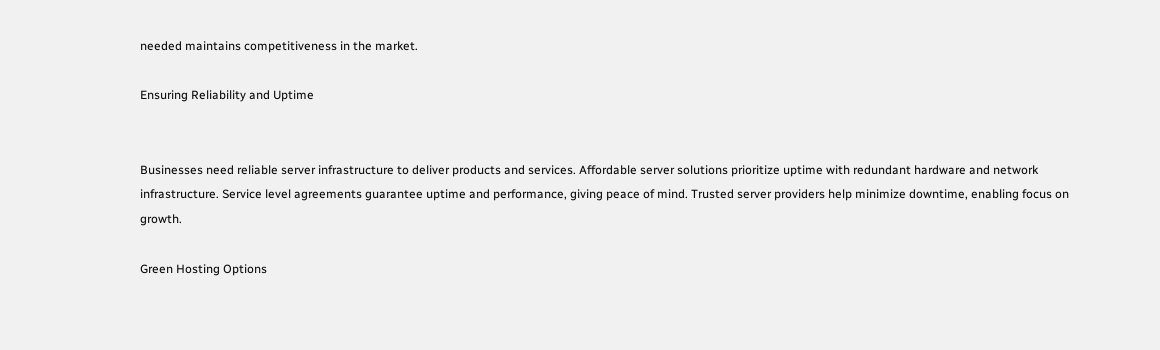needed maintains competitiveness in the market.

Ensuring Reliability and Uptime


Businesses need reliable server infrastructure to deliver products and services. Affordable server solutions prioritize uptime with redundant hardware and network infrastructure. Service level agreements guarantee uptime and performance, giving peace of mind. Trusted server providers help minimize downtime, enabling focus on growth.

Green Hosting Options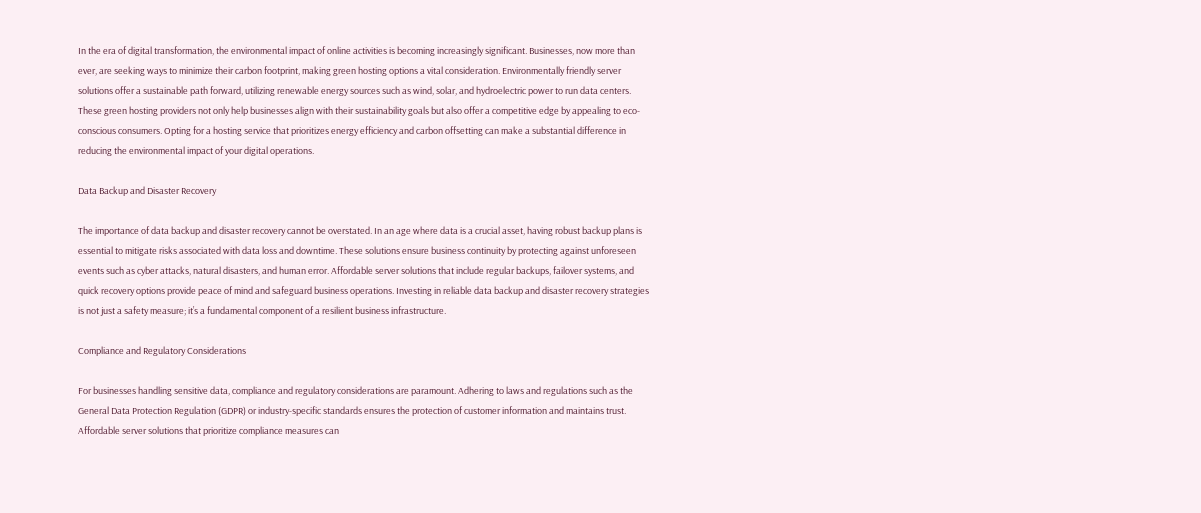In the era of digital transformation, the environmental impact of online activities is becoming increasingly significant. Businesses, now more than ever, are seeking ways to minimize their carbon footprint, making green hosting options a vital consideration. Environmentally friendly server solutions offer a sustainable path forward, utilizing renewable energy sources such as wind, solar, and hydroelectric power to run data centers. These green hosting providers not only help businesses align with their sustainability goals but also offer a competitive edge by appealing to eco-conscious consumers. Opting for a hosting service that prioritizes energy efficiency and carbon offsetting can make a substantial difference in reducing the environmental impact of your digital operations.

Data Backup and Disaster Recovery

The importance of data backup and disaster recovery cannot be overstated. In an age where data is a crucial asset, having robust backup plans is essential to mitigate risks associated with data loss and downtime. These solutions ensure business continuity by protecting against unforeseen events such as cyber attacks, natural disasters, and human error. Affordable server solutions that include regular backups, failover systems, and quick recovery options provide peace of mind and safeguard business operations. Investing in reliable data backup and disaster recovery strategies is not just a safety measure; it’s a fundamental component of a resilient business infrastructure.

Compliance and Regulatory Considerations

For businesses handling sensitive data, compliance and regulatory considerations are paramount. Adhering to laws and regulations such as the General Data Protection Regulation (GDPR) or industry-specific standards ensures the protection of customer information and maintains trust. Affordable server solutions that prioritize compliance measures can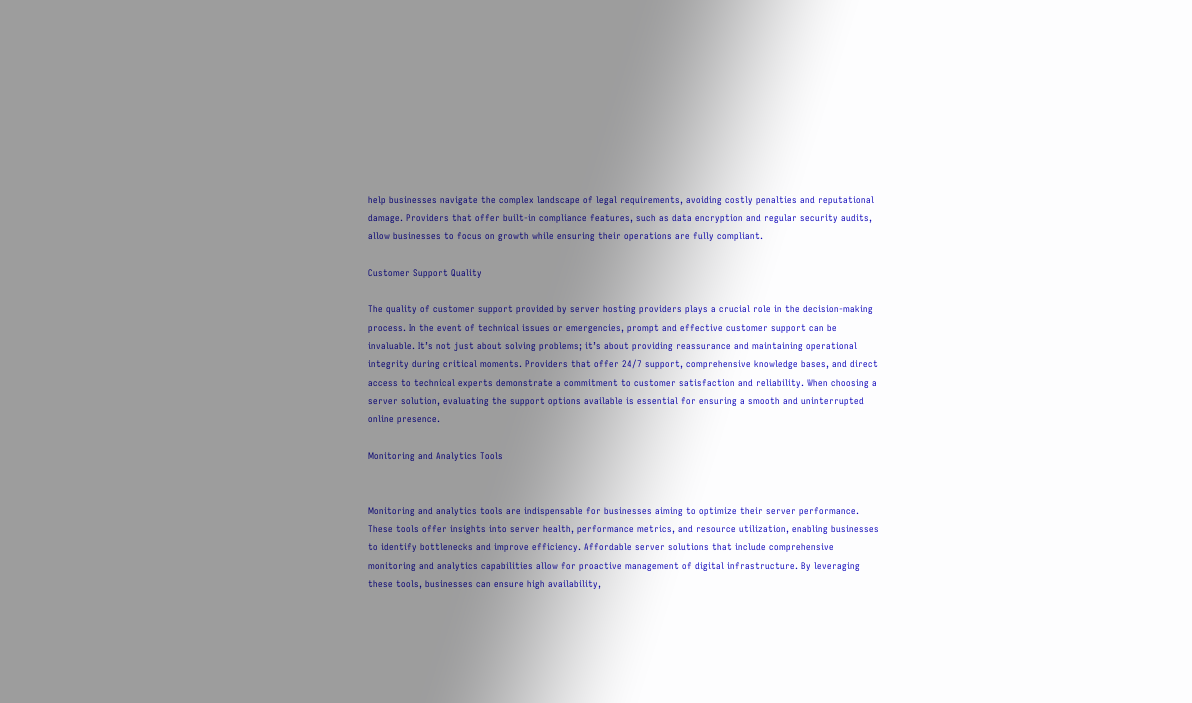help businesses navigate the complex landscape of legal requirements, avoiding costly penalties and reputational damage. Providers that offer built-in compliance features, such as data encryption and regular security audits, allow businesses to focus on growth while ensuring their operations are fully compliant.

Customer Support Quality

The quality of customer support provided by server hosting providers plays a crucial role in the decision-making process. In the event of technical issues or emergencies, prompt and effective customer support can be invaluable. It’s not just about solving problems; it’s about providing reassurance and maintaining operational integrity during critical moments. Providers that offer 24/7 support, comprehensive knowledge bases, and direct access to technical experts demonstrate a commitment to customer satisfaction and reliability. When choosing a server solution, evaluating the support options available is essential for ensuring a smooth and uninterrupted online presence.

Monitoring and Analytics Tools


Monitoring and analytics tools are indispensable for businesses aiming to optimize their server performance. These tools offer insights into server health, performance metrics, and resource utilization, enabling businesses to identify bottlenecks and improve efficiency. Affordable server solutions that include comprehensive monitoring and analytics capabilities allow for proactive management of digital infrastructure. By leveraging these tools, businesses can ensure high availability,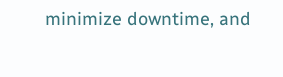minimize downtime, and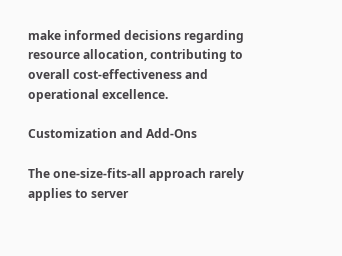make informed decisions regarding resource allocation, contributing to overall cost-effectiveness and operational excellence.

Customization and Add-Ons

The one-size-fits-all approach rarely applies to server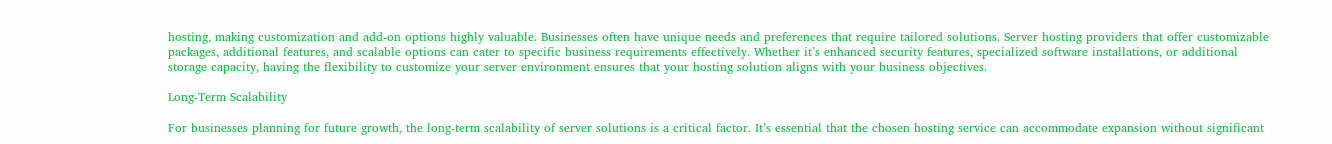hosting, making customization and add-on options highly valuable. Businesses often have unique needs and preferences that require tailored solutions. Server hosting providers that offer customizable packages, additional features, and scalable options can cater to specific business requirements effectively. Whether it’s enhanced security features, specialized software installations, or additional storage capacity, having the flexibility to customize your server environment ensures that your hosting solution aligns with your business objectives.

Long-Term Scalability

For businesses planning for future growth, the long-term scalability of server solutions is a critical factor. It’s essential that the chosen hosting service can accommodate expansion without significant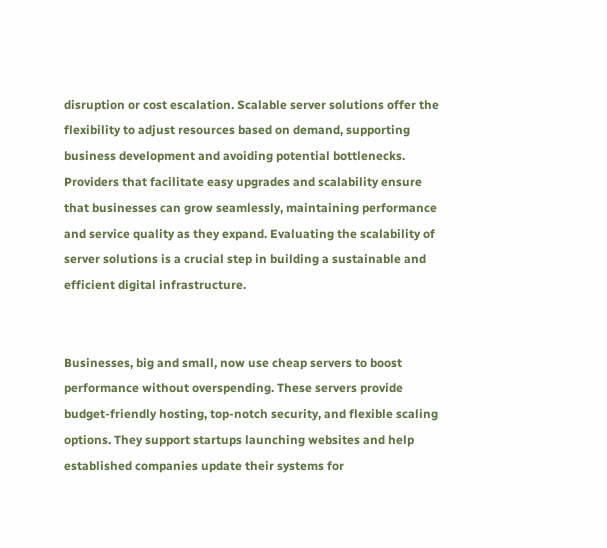disruption or cost escalation. Scalable server solutions offer the flexibility to adjust resources based on demand, supporting business development and avoiding potential bottlenecks. Providers that facilitate easy upgrades and scalability ensure that businesses can grow seamlessly, maintaining performance and service quality as they expand. Evaluating the scalability of server solutions is a crucial step in building a sustainable and efficient digital infrastructure.


Businesses, big and small, now use cheap servers to boost performance without overspending. These servers provide budget-friendly hosting, top-notch security, and flexible scaling options. They support startups launching websites and help established companies update their systems for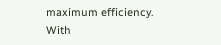maximum efficiency. With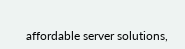affordable server solutions,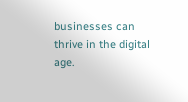businesses can thrive in the digital age.